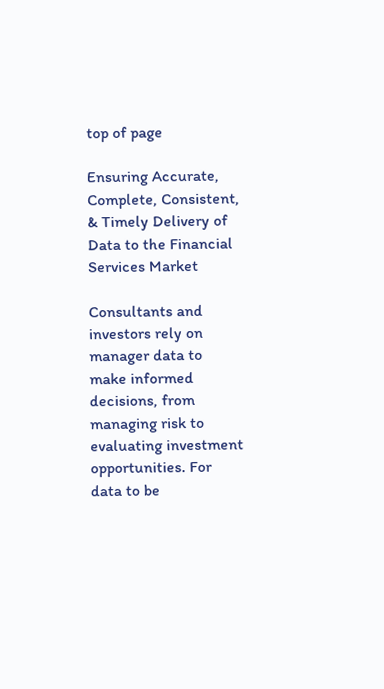top of page

Ensuring Accurate, Complete, Consistent, & Timely Delivery of Data to the Financial Services Market

Consultants and investors rely on manager data to make informed decisions, from managing risk to evaluating investment opportunities. For data to be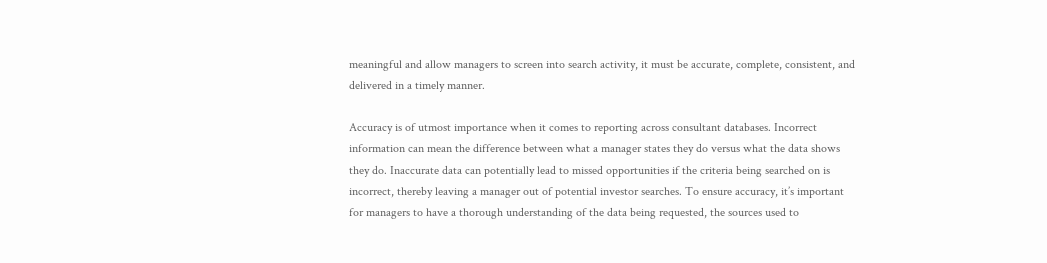meaningful and allow managers to screen into search activity, it must be accurate, complete, consistent, and delivered in a timely manner.

Accuracy is of utmost importance when it comes to reporting across consultant databases. Incorrect information can mean the difference between what a manager states they do versus what the data shows they do. Inaccurate data can potentially lead to missed opportunities if the criteria being searched on is incorrect, thereby leaving a manager out of potential investor searches. To ensure accuracy, it’s important for managers to have a thorough understanding of the data being requested, the sources used to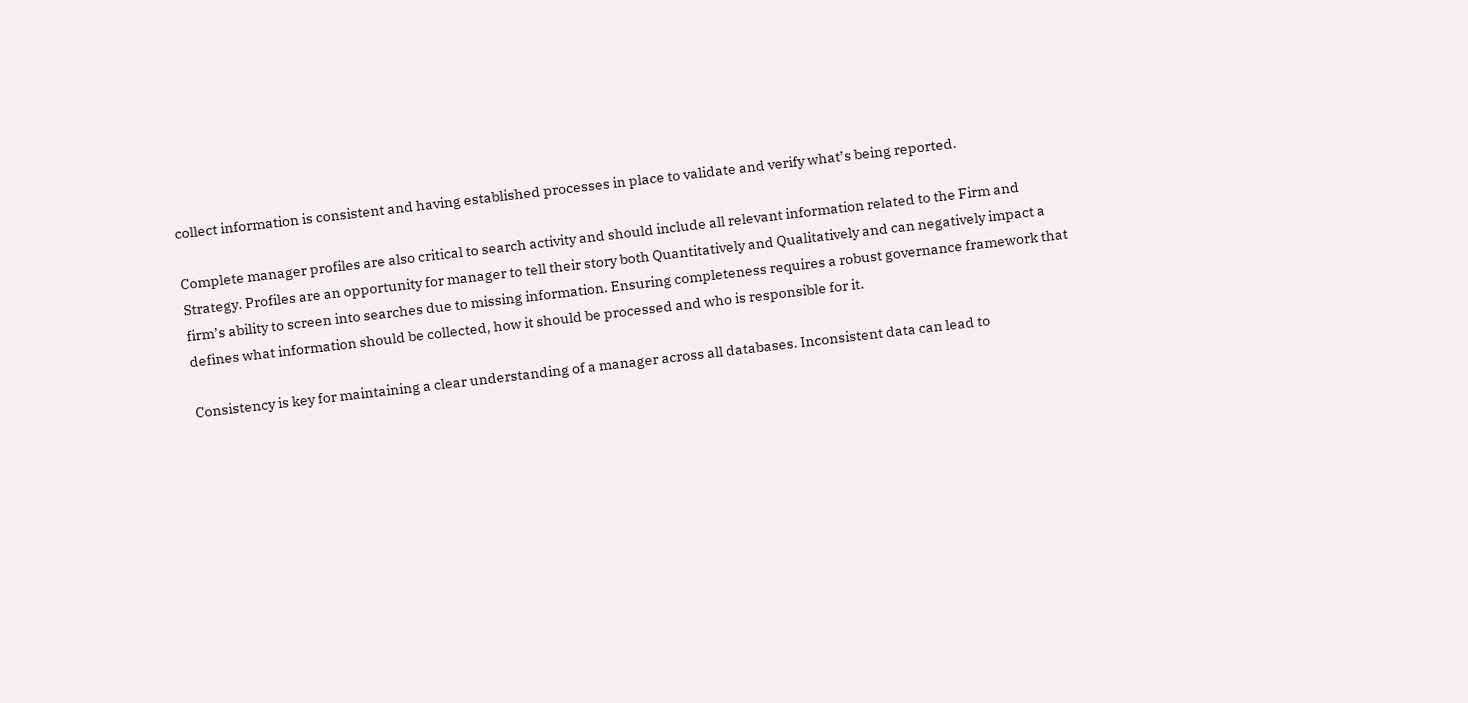collect information is consistent and having established processes in place to validate and verify what’s being reported.

Complete manager profiles are also critical to search activity and should include all relevant information related to the Firm and Strategy. Profiles are an opportunity for manager to tell their story both Quantitatively and Qualitatively and can negatively impact a firm’s ability to screen into searches due to missing information. Ensuring completeness requires a robust governance framework that defines what information should be collected, how it should be processed and who is responsible for it.

Consistency is key for maintaining a clear understanding of a manager across all databases. Inconsistent data can lead to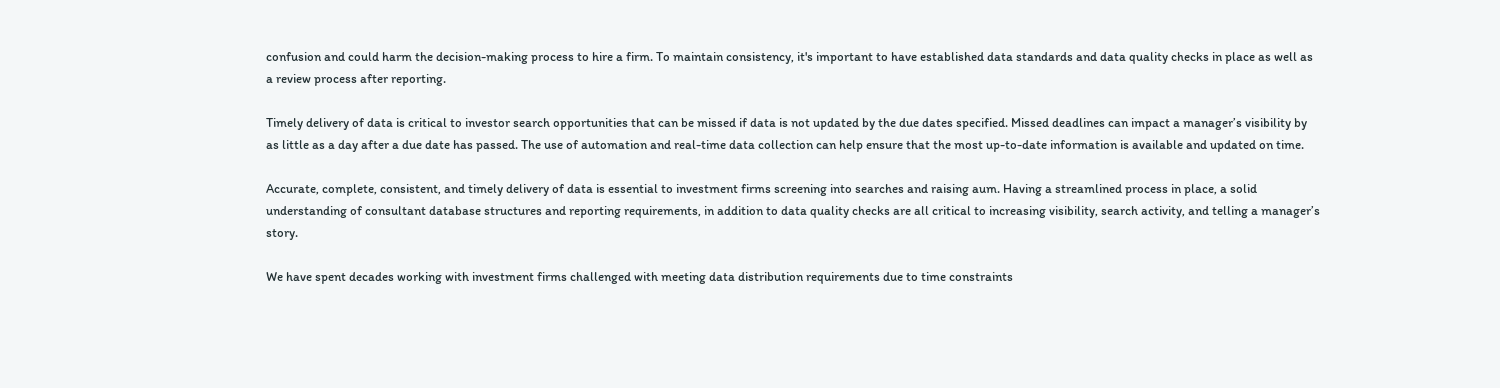confusion and could harm the decision-making process to hire a firm. To maintain consistency, it's important to have established data standards and data quality checks in place as well as a review process after reporting.

Timely delivery of data is critical to investor search opportunities that can be missed if data is not updated by the due dates specified. Missed deadlines can impact a manager’s visibility by as little as a day after a due date has passed. The use of automation and real-time data collection can help ensure that the most up-to-date information is available and updated on time.

Accurate, complete, consistent, and timely delivery of data is essential to investment firms screening into searches and raising aum. Having a streamlined process in place, a solid understanding of consultant database structures and reporting requirements, in addition to data quality checks are all critical to increasing visibility, search activity, and telling a manager’s story.

We have spent decades working with investment firms challenged with meeting data distribution requirements due to time constraints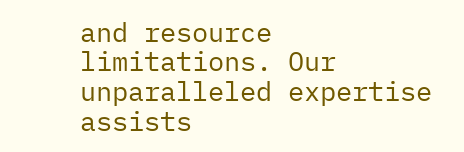and resource limitations. Our unparalleled expertise assists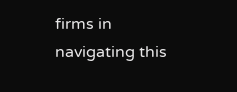firms in navigating this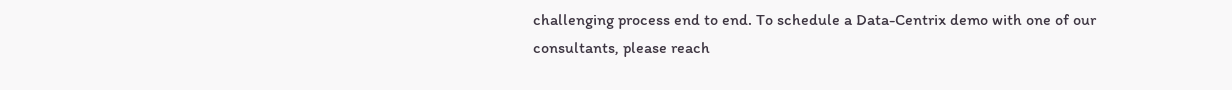challenging process end to end. To schedule a Data-Centrix demo with one of our consultants, please reach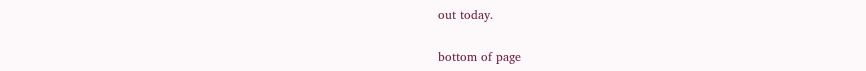out today.


bottom of page